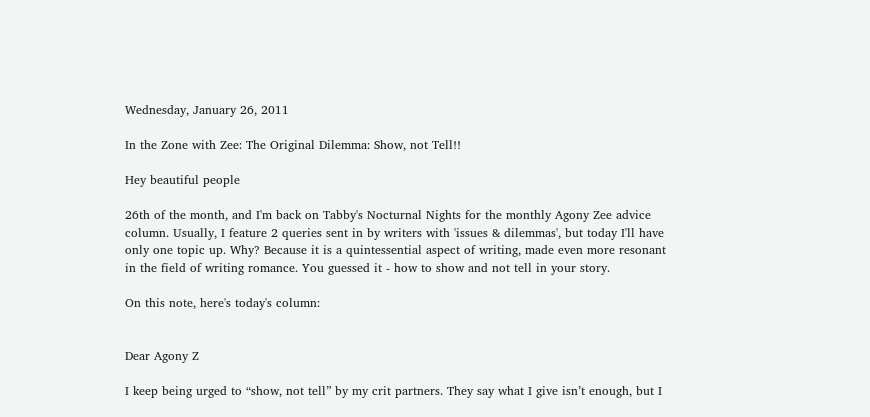Wednesday, January 26, 2011

In the Zone with Zee: The Original Dilemma: Show, not Tell!!

Hey beautiful people

26th of the month, and I'm back on Tabby's Nocturnal Nights for the monthly Agony Zee advice column. Usually, I feature 2 queries sent in by writers with 'issues & dilemmas', but today I'll have only one topic up. Why? Because it is a quintessential aspect of writing, made even more resonant in the field of writing romance. You guessed it - how to show and not tell in your story.

On this note, here's today's column:


Dear Agony Z

I keep being urged to “show, not tell” by my crit partners. They say what I give isn’t enough, but I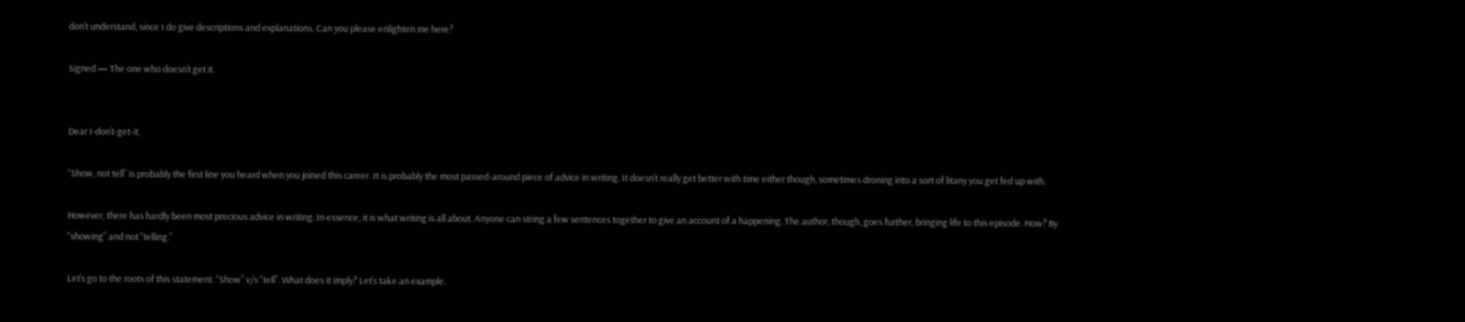don’t understand, since I do give descriptions and explanations. Can you please enlighten me here?

Signed — The one who doesn’t get it.


Dear I-don’t-get-it,

“Show, not tell” is probably the first line you heard when you joined this career. It is probably the most passed-around piece of advice in writing. It doesn’t really get better with time either though, sometimes droning into a sort of litany you get fed up with.

However, there has hardly been most precious advice in writing. In essence, it is what writing is all about. Anyone can string a few sentences together to give an account of a happening. The author, though, goes further, bringing life to this episode. How? By “showing” and not “telling.”

Let’s go to the roots of this statement. “Show” v/s “tell”. What does it imply? Let’s take an example.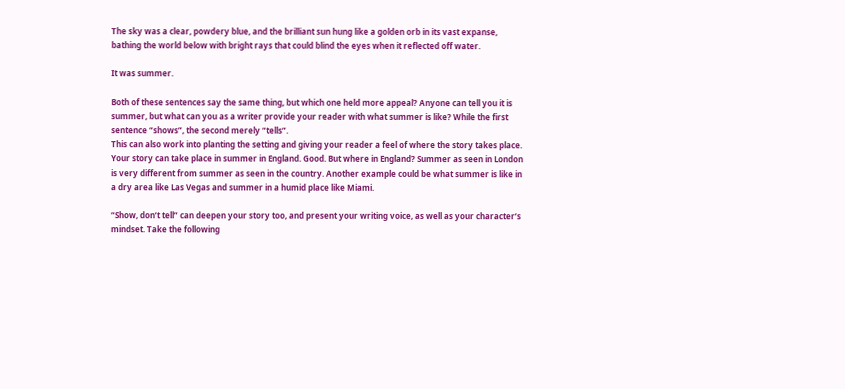The sky was a clear, powdery blue, and the brilliant sun hung like a golden orb in its vast expanse, bathing the world below with bright rays that could blind the eyes when it reflected off water.

It was summer.

Both of these sentences say the same thing, but which one held more appeal? Anyone can tell you it is summer, but what can you as a writer provide your reader with what summer is like? While the first sentence “shows”, the second merely “tells”.
This can also work into planting the setting and giving your reader a feel of where the story takes place. Your story can take place in summer in England. Good. But where in England? Summer as seen in London is very different from summer as seen in the country. Another example could be what summer is like in a dry area like Las Vegas and summer in a humid place like Miami.

“Show, don’t tell” can deepen your story too, and present your writing voice, as well as your character’s mindset. Take the following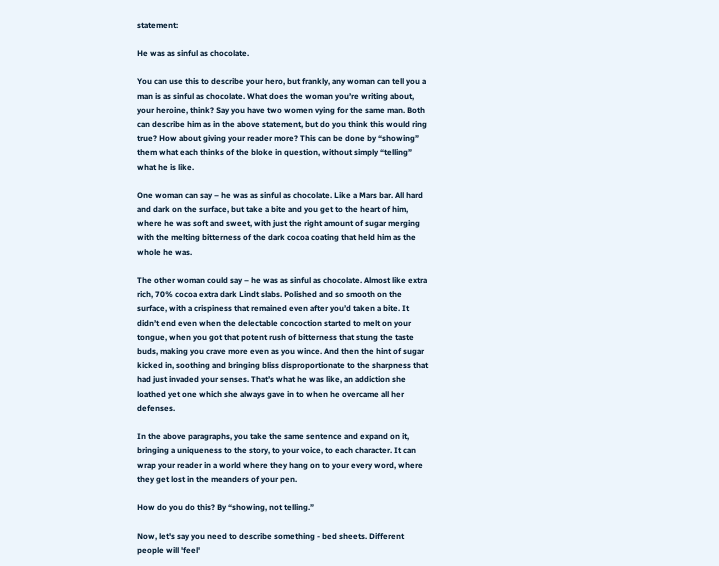statement:

He was as sinful as chocolate.

You can use this to describe your hero, but frankly, any woman can tell you a man is as sinful as chocolate. What does the woman you’re writing about, your heroine, think? Say you have two women vying for the same man. Both can describe him as in the above statement, but do you think this would ring true? How about giving your reader more? This can be done by “showing” them what each thinks of the bloke in question, without simply “telling” what he is like.

One woman can say – he was as sinful as chocolate. Like a Mars bar. All hard and dark on the surface, but take a bite and you get to the heart of him, where he was soft and sweet, with just the right amount of sugar merging with the melting bitterness of the dark cocoa coating that held him as the whole he was.

The other woman could say – he was as sinful as chocolate. Almost like extra rich, 70% cocoa extra dark Lindt slabs. Polished and so smooth on the surface, with a crispiness that remained even after you’d taken a bite. It didn’t end even when the delectable concoction started to melt on your tongue, when you got that potent rush of bitterness that stung the taste buds, making you crave more even as you wince. And then the hint of sugar kicked in, soothing and bringing bliss disproportionate to the sharpness that had just invaded your senses. That’s what he was like, an addiction she loathed yet one which she always gave in to when he overcame all her defenses.

In the above paragraphs, you take the same sentence and expand on it, bringing a uniqueness to the story, to your voice, to each character. It can wrap your reader in a world where they hang on to your every word, where they get lost in the meanders of your pen.

How do you do this? By “showing, not telling.”

Now, let's say you need to describe something - bed sheets. Different people will 'feel'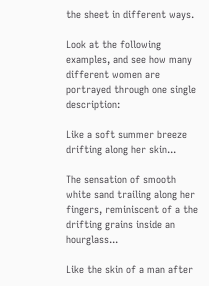the sheet in different ways.

Look at the following examples, and see how many different women are portrayed through one single description:

Like a soft summer breeze drifting along her skin...

The sensation of smooth white sand trailing along her fingers, reminiscent of a the drifting grains inside an hourglass...

Like the skin of a man after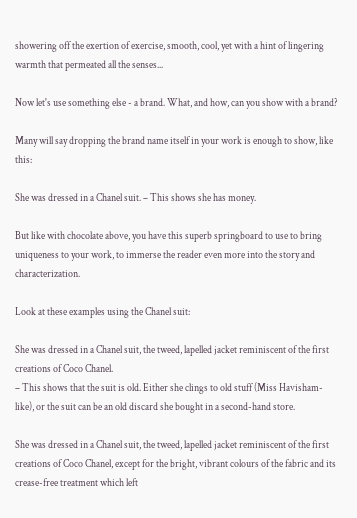showering off the exertion of exercise, smooth, cool, yet with a hint of lingering warmth that permeated all the senses...

Now let's use something else - a brand. What, and how, can you show with a brand?

Many will say dropping the brand name itself in your work is enough to show, like this:

She was dressed in a Chanel suit. – This shows she has money.

But like with chocolate above, you have this superb springboard to use to bring uniqueness to your work, to immerse the reader even more into the story and characterization.

Look at these examples using the Chanel suit:

She was dressed in a Chanel suit, the tweed, lapelled jacket reminiscent of the first creations of Coco Chanel.
– This shows that the suit is old. Either she clings to old stuff (Miss Havisham-like), or the suit can be an old discard she bought in a second-hand store.

She was dressed in a Chanel suit, the tweed, lapelled jacket reminiscent of the first creations of Coco Chanel, except for the bright, vibrant colours of the fabric and its crease-free treatment which left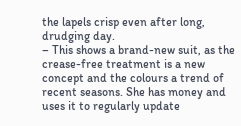the lapels crisp even after long, drudging day.
– This shows a brand-new suit, as the crease-free treatment is a new concept and the colours a trend of recent seasons. She has money and uses it to regularly update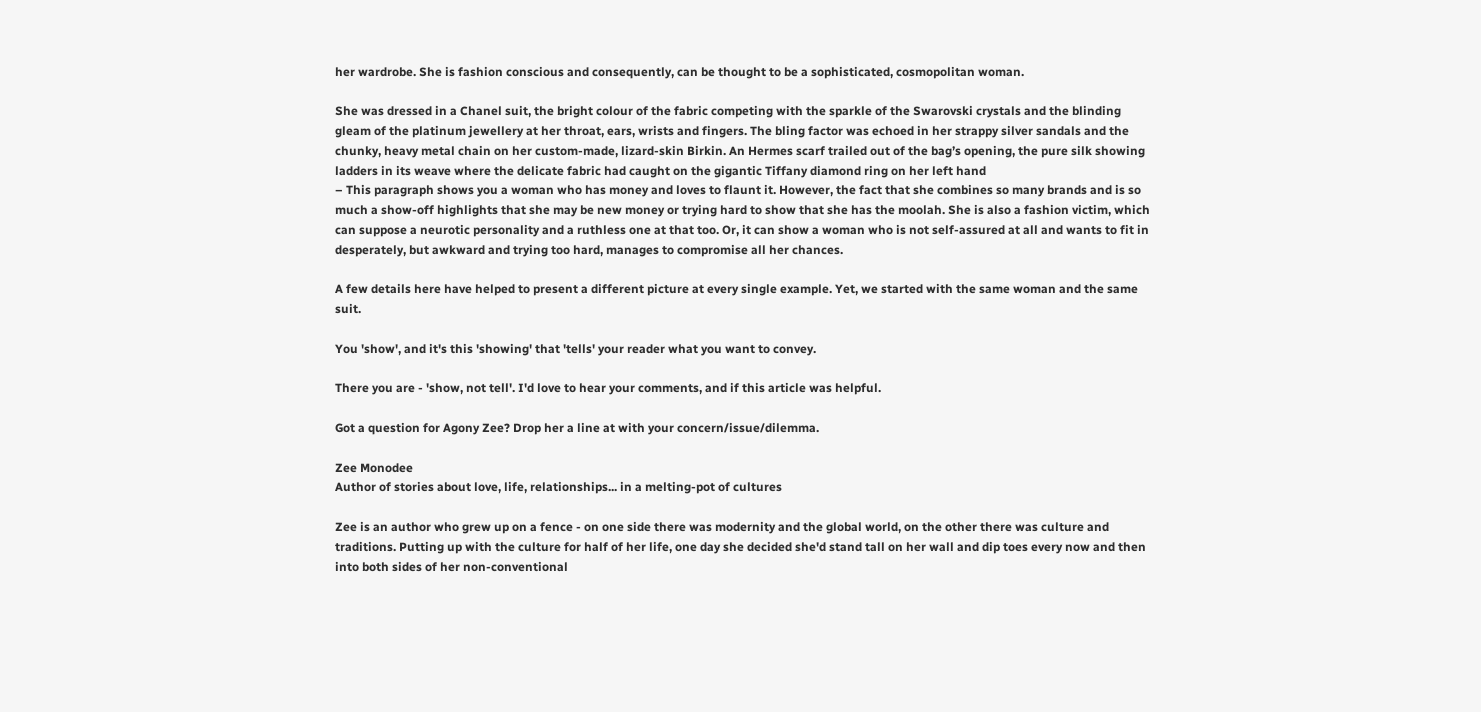her wardrobe. She is fashion conscious and consequently, can be thought to be a sophisticated, cosmopolitan woman.

She was dressed in a Chanel suit, the bright colour of the fabric competing with the sparkle of the Swarovski crystals and the blinding gleam of the platinum jewellery at her throat, ears, wrists and fingers. The bling factor was echoed in her strappy silver sandals and the chunky, heavy metal chain on her custom-made, lizard-skin Birkin. An Hermes scarf trailed out of the bag’s opening, the pure silk showing ladders in its weave where the delicate fabric had caught on the gigantic Tiffany diamond ring on her left hand
– This paragraph shows you a woman who has money and loves to flaunt it. However, the fact that she combines so many brands and is so much a show-off highlights that she may be new money or trying hard to show that she has the moolah. She is also a fashion victim, which can suppose a neurotic personality and a ruthless one at that too. Or, it can show a woman who is not self-assured at all and wants to fit in desperately, but awkward and trying too hard, manages to compromise all her chances.

A few details here have helped to present a different picture at every single example. Yet, we started with the same woman and the same suit.

You 'show', and it's this 'showing' that 'tells' your reader what you want to convey.

There you are - 'show, not tell'. I'd love to hear your comments, and if this article was helpful.

Got a question for Agony Zee? Drop her a line at with your concern/issue/dilemma.

Zee Monodee
Author of stories about love, life, relationships... in a melting-pot of cultures

Zee is an author who grew up on a fence - on one side there was modernity and the global world, on the other there was culture and traditions. Putting up with the culture for half of her life, one day she decided she'd stand tall on her wall and dip toes every now and then into both sides of her non-conventional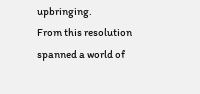upbringing.
From this resolution spanned a world of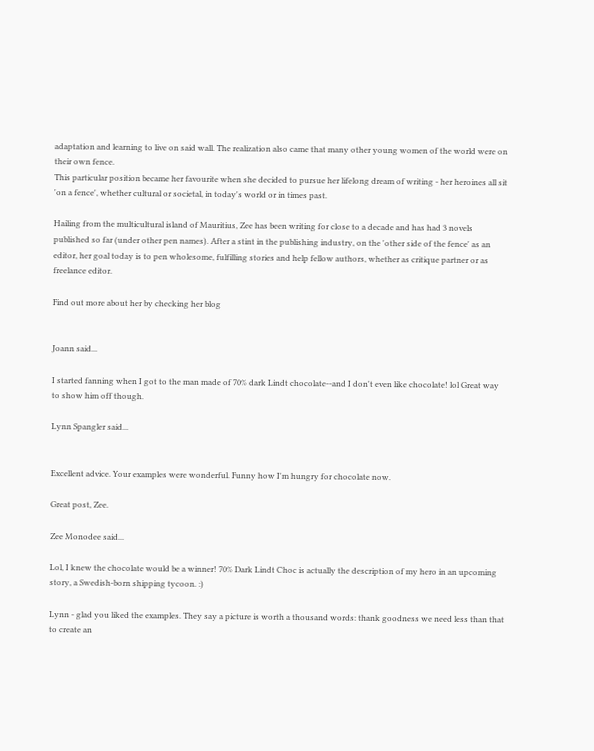adaptation and learning to live on said wall. The realization also came that many other young women of the world were on their own fence.
This particular position became her favourite when she decided to pursue her lifelong dream of writing - her heroines all sit 'on a fence', whether cultural or societal, in today's world or in times past.

Hailing from the multicultural island of Mauritius, Zee has been writing for close to a decade and has had 3 novels published so far (under other pen names). After a stint in the publishing industry, on the 'other side of the fence' as an editor, her goal today is to pen wholesome, fulfilling stories and help fellow authors, whether as critique partner or as freelance editor.

Find out more about her by checking her blog


Joann said...

I started fanning when I got to the man made of 70% dark Lindt chocolate--and I don't even like chocolate! lol Great way to show him off though.

Lynn Spangler said...


Excellent advice. Your examples were wonderful. Funny how I'm hungry for chocolate now.

Great post, Zee.

Zee Monodee said...

Lol, I knew the chocolate would be a winner! 70% Dark Lindt Choc is actually the description of my hero in an upcoming story, a Swedish-born shipping tycoon. :)

Lynn - glad you liked the examples. They say a picture is worth a thousand words: thank goodness we need less than that to create an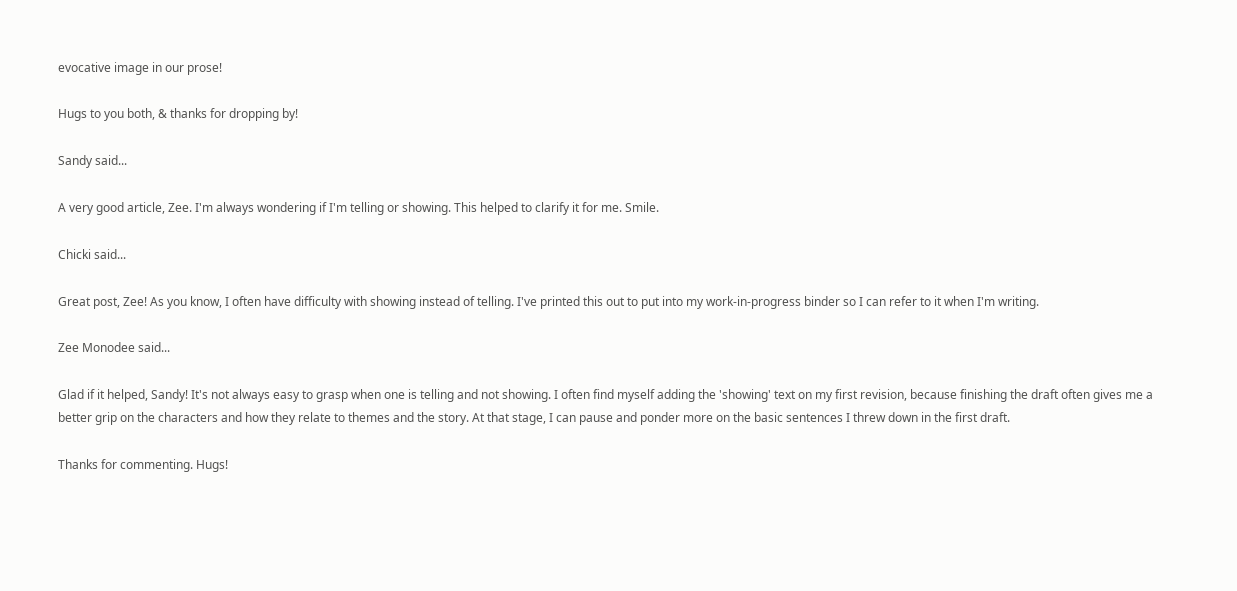evocative image in our prose!

Hugs to you both, & thanks for dropping by!

Sandy said...

A very good article, Zee. I'm always wondering if I'm telling or showing. This helped to clarify it for me. Smile.

Chicki said...

Great post, Zee! As you know, I often have difficulty with showing instead of telling. I've printed this out to put into my work-in-progress binder so I can refer to it when I'm writing.

Zee Monodee said...

Glad if it helped, Sandy! It's not always easy to grasp when one is telling and not showing. I often find myself adding the 'showing' text on my first revision, because finishing the draft often gives me a better grip on the characters and how they relate to themes and the story. At that stage, I can pause and ponder more on the basic sentences I threw down in the first draft.

Thanks for commenting. Hugs!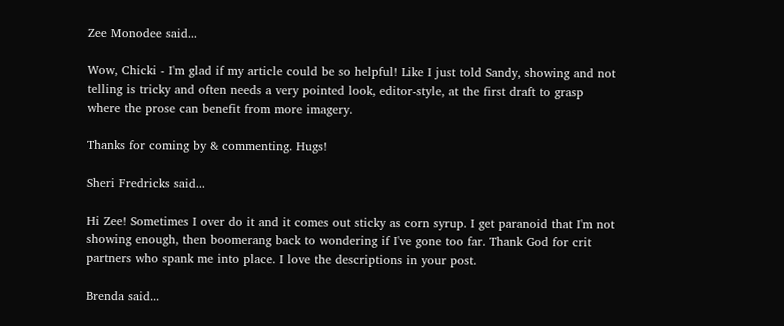Zee Monodee said...

Wow, Chicki - I'm glad if my article could be so helpful! Like I just told Sandy, showing and not telling is tricky and often needs a very pointed look, editor-style, at the first draft to grasp where the prose can benefit from more imagery.

Thanks for coming by & commenting. Hugs!

Sheri Fredricks said...

Hi Zee! Sometimes I over do it and it comes out sticky as corn syrup. I get paranoid that I'm not showing enough, then boomerang back to wondering if I've gone too far. Thank God for crit partners who spank me into place. I love the descriptions in your post.

Brenda said...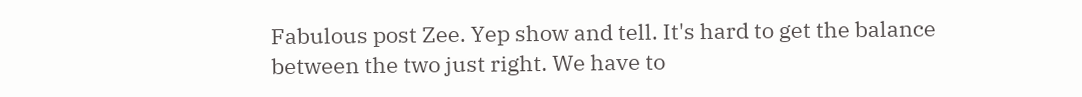Fabulous post Zee. Yep show and tell. It's hard to get the balance between the two just right. We have to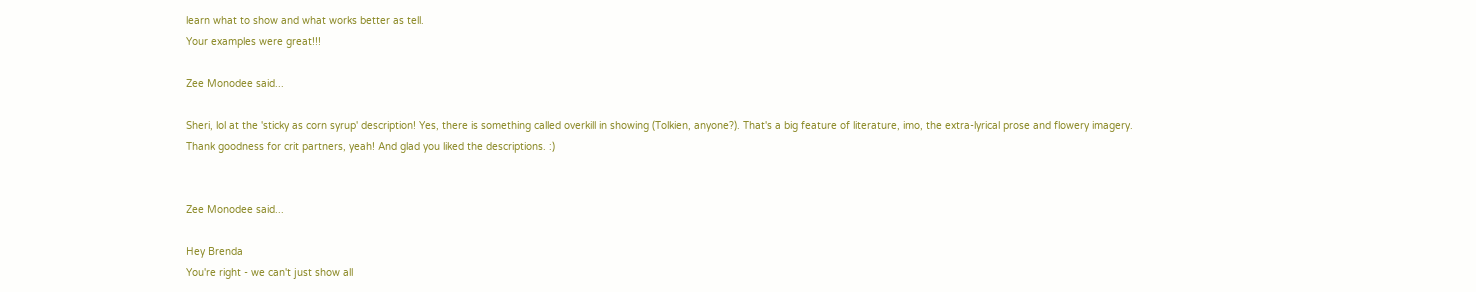learn what to show and what works better as tell.
Your examples were great!!!

Zee Monodee said...

Sheri, lol at the 'sticky as corn syrup' description! Yes, there is something called overkill in showing (Tolkien, anyone?). That's a big feature of literature, imo, the extra-lyrical prose and flowery imagery.
Thank goodness for crit partners, yeah! And glad you liked the descriptions. :)


Zee Monodee said...

Hey Brenda
You're right - we can't just show all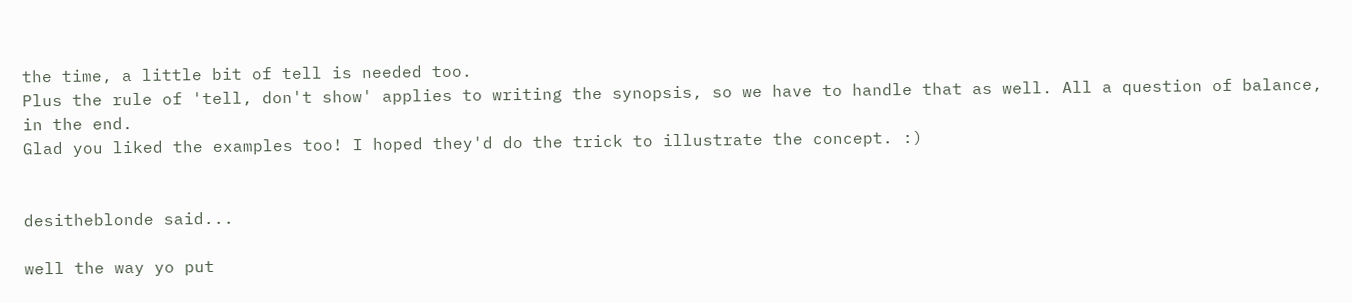the time, a little bit of tell is needed too.
Plus the rule of 'tell, don't show' applies to writing the synopsis, so we have to handle that as well. All a question of balance, in the end.
Glad you liked the examples too! I hoped they'd do the trick to illustrate the concept. :)


desitheblonde said...

well the way yo put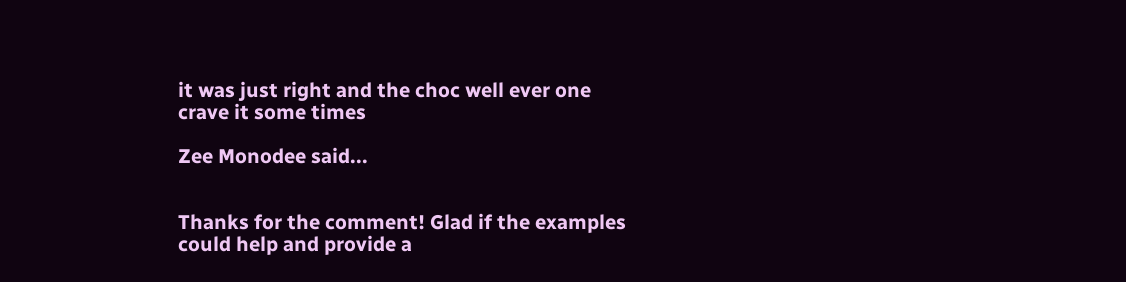it was just right and the choc well ever one crave it some times

Zee Monodee said...


Thanks for the comment! Glad if the examples could help and provide a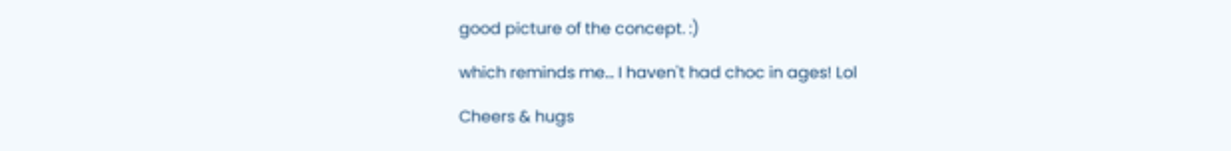good picture of the concept. :)

which reminds me... I haven't had choc in ages! Lol

Cheers & hugs